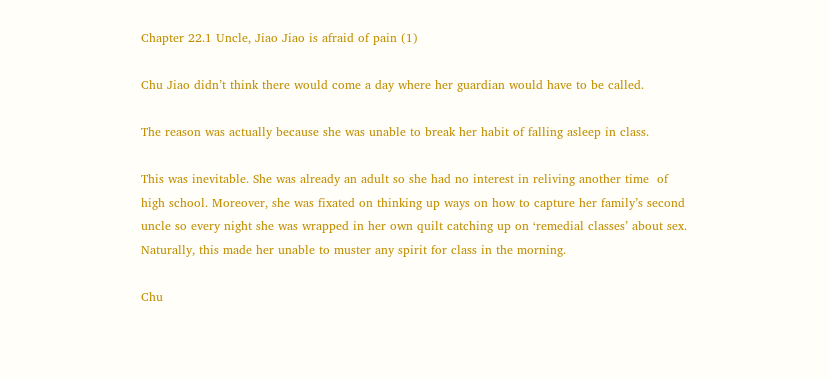Chapter 22.1 Uncle, Jiao Jiao is afraid of pain (1)

Chu Jiao didn’t think there would come a day where her guardian would have to be called.

The reason was actually because she was unable to break her habit of falling asleep in class.

This was inevitable. She was already an adult so she had no interest in reliving another time  of high school. Moreover, she was fixated on thinking up ways on how to capture her family’s second uncle so every night she was wrapped in her own quilt catching up on ‘remedial classes’ about sex. Naturally, this made her unable to muster any spirit for class in the morning.

Chu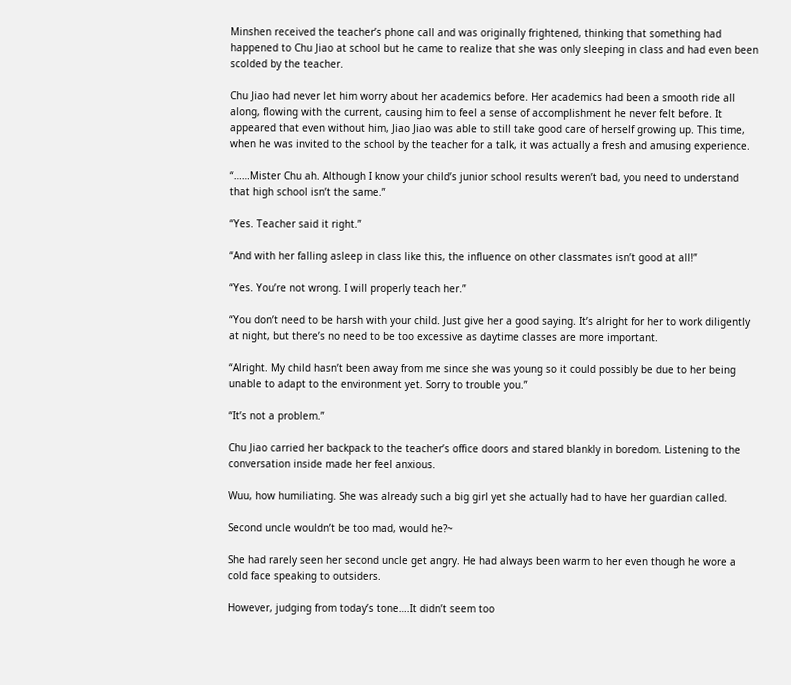Minshen received the teacher’s phone call and was originally frightened, thinking that something had happened to Chu Jiao at school but he came to realize that she was only sleeping in class and had even been scolded by the teacher.

Chu Jiao had never let him worry about her academics before. Her academics had been a smooth ride all along, flowing with the current, causing him to feel a sense of accomplishment he never felt before. It appeared that even without him, Jiao Jiao was able to still take good care of herself growing up. This time, when he was invited to the school by the teacher for a talk, it was actually a fresh and amusing experience.

“……Mister Chu ah. Although I know your child’s junior school results weren’t bad, you need to understand that high school isn’t the same.”

“Yes. Teacher said it right.”

“And with her falling asleep in class like this, the influence on other classmates isn’t good at all!”

“Yes. You’re not wrong. I will properly teach her.”

“You don’t need to be harsh with your child. Just give her a good saying. It’s alright for her to work diligently at night, but there’s no need to be too excessive as daytime classes are more important.

“Alright. My child hasn’t been away from me since she was young so it could possibly be due to her being unable to adapt to the environment yet. Sorry to trouble you.”

“It’s not a problem.”

Chu Jiao carried her backpack to the teacher’s office doors and stared blankly in boredom. Listening to the conversation inside made her feel anxious.

Wuu, how humiliating. She was already such a big girl yet she actually had to have her guardian called.

Second uncle wouldn’t be too mad, would he?~

She had rarely seen her second uncle get angry. He had always been warm to her even though he wore a cold face speaking to outsiders.

However, judging from today’s tone….It didn’t seem too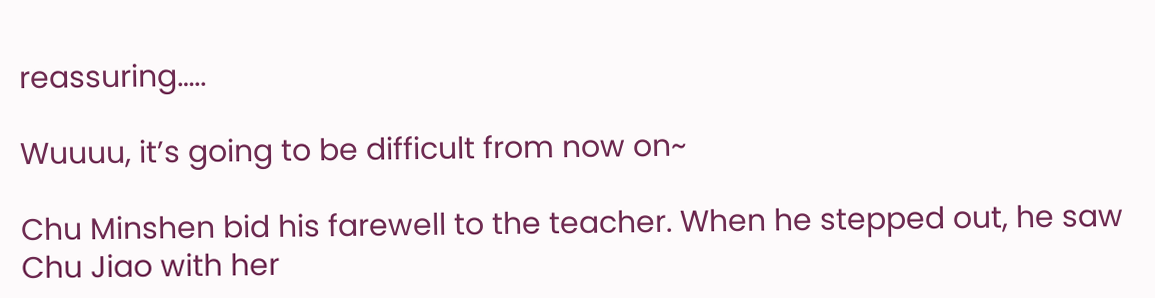reassuring…..

Wuuuu, it’s going to be difficult from now on~

Chu Minshen bid his farewell to the teacher. When he stepped out, he saw Chu Jiao with her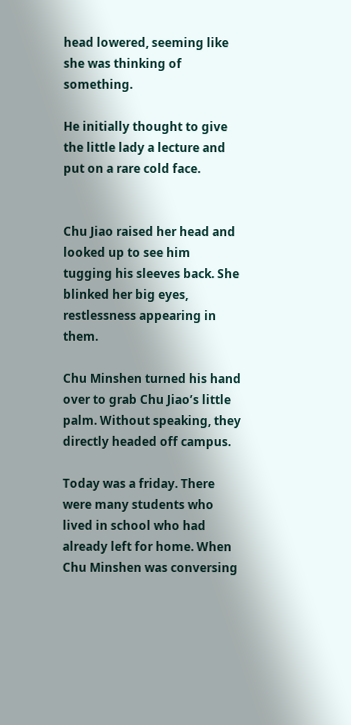head lowered, seeming like she was thinking of something.

He initially thought to give the little lady a lecture and put on a rare cold face.


Chu Jiao raised her head and looked up to see him tugging his sleeves back. She blinked her big eyes, restlessness appearing in them.

Chu Minshen turned his hand over to grab Chu Jiao’s little palm. Without speaking, they directly headed off campus.

Today was a friday. There were many students who lived in school who had already left for home. When Chu Minshen was conversing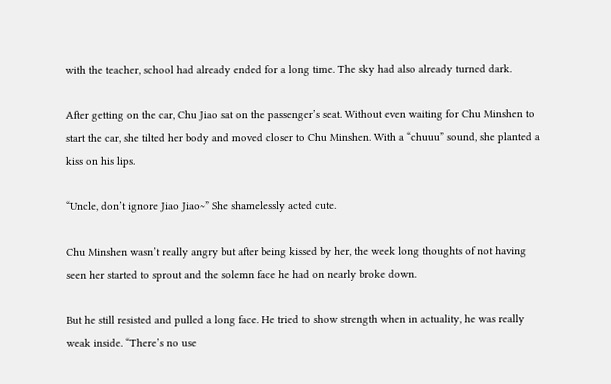with the teacher, school had already ended for a long time. The sky had also already turned dark.

After getting on the car, Chu Jiao sat on the passenger’s seat. Without even waiting for Chu Minshen to start the car, she tilted her body and moved closer to Chu Minshen. With a “chuuu” sound, she planted a kiss on his lips.

“Uncle, don’t ignore Jiao Jiao~” She shamelessly acted cute.

Chu Minshen wasn’t really angry but after being kissed by her, the week long thoughts of not having seen her started to sprout and the solemn face he had on nearly broke down.

But he still resisted and pulled a long face. He tried to show strength when in actuality, he was really weak inside. “There’s no use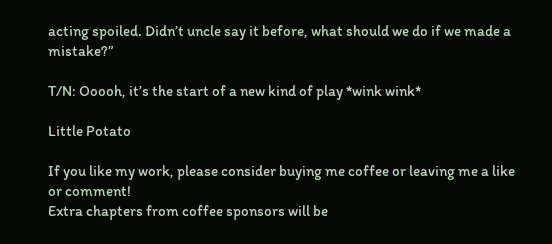acting spoiled. Didn’t uncle say it before, what should we do if we made a mistake?”

T/N: Ooooh, it’s the start of a new kind of play *wink wink*

Little Potato

If you like my work, please consider buying me coffee or leaving me a like or comment!
Extra chapters from coffee sponsors will be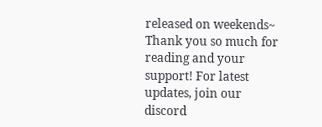released on weekends~ Thank you so much for reading and your support! For latest updates, join our discord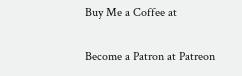Buy Me a Coffee at

Become a Patron at Patreon